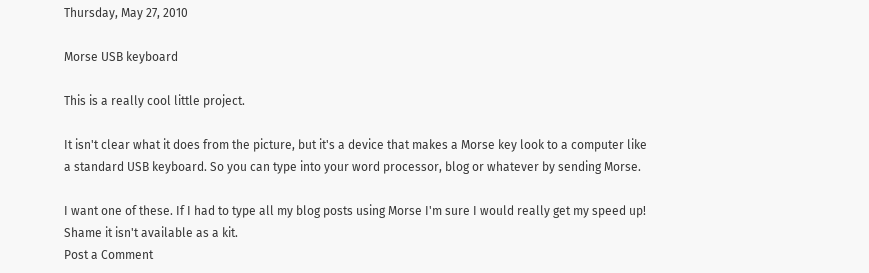Thursday, May 27, 2010

Morse USB keyboard

This is a really cool little project.

It isn't clear what it does from the picture, but it's a device that makes a Morse key look to a computer like a standard USB keyboard. So you can type into your word processor, blog or whatever by sending Morse.

I want one of these. If I had to type all my blog posts using Morse I'm sure I would really get my speed up! Shame it isn't available as a kit.
Post a Comment